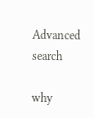Advanced search

why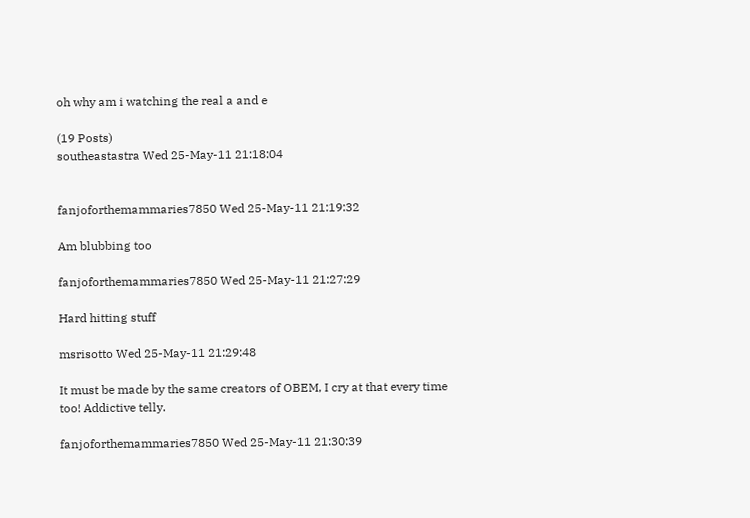oh why am i watching the real a and e

(19 Posts)
southeastastra Wed 25-May-11 21:18:04


fanjoforthemammaries7850 Wed 25-May-11 21:19:32

Am blubbing too

fanjoforthemammaries7850 Wed 25-May-11 21:27:29

Hard hitting stuff

msrisotto Wed 25-May-11 21:29:48

It must be made by the same creators of OBEM, I cry at that every time too! Addictive telly.

fanjoforthemammaries7850 Wed 25-May-11 21:30:39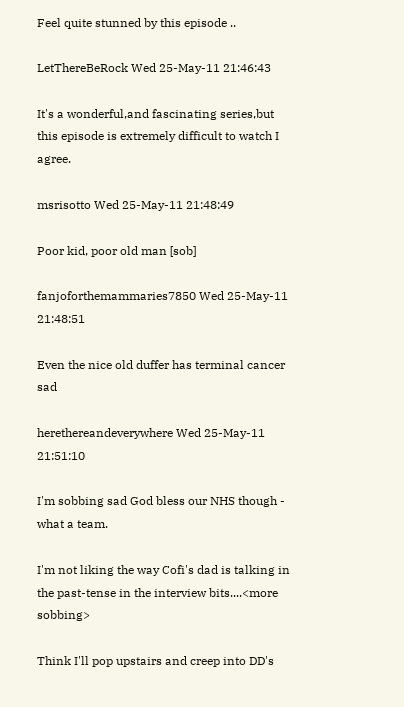Feel quite stunned by this episode ..

LetThereBeRock Wed 25-May-11 21:46:43

It's a wonderful,and fascinating series,but this episode is extremely difficult to watch I agree.

msrisotto Wed 25-May-11 21:48:49

Poor kid, poor old man [sob]

fanjoforthemammaries7850 Wed 25-May-11 21:48:51

Even the nice old duffer has terminal cancer sad

herethereandeverywhere Wed 25-May-11 21:51:10

I'm sobbing sad God bless our NHS though - what a team.

I'm not liking the way Cofi's dad is talking in the past-tense in the interview bits....<more sobbing>

Think I'll pop upstairs and creep into DD's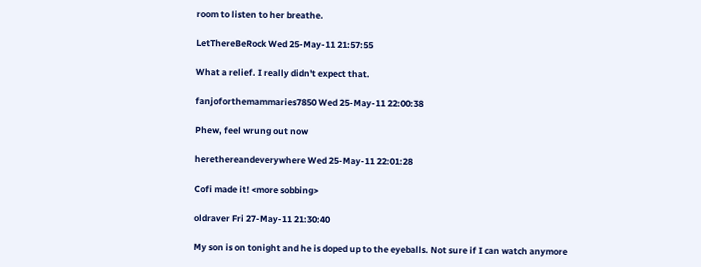room to listen to her breathe.

LetThereBeRock Wed 25-May-11 21:57:55

What a relief. I really didn't expect that.

fanjoforthemammaries7850 Wed 25-May-11 22:00:38

Phew, feel wrung out now

herethereandeverywhere Wed 25-May-11 22:01:28

Cofi made it! <more sobbing>

oldraver Fri 27-May-11 21:30:40

My son is on tonight and he is doped up to the eyeballs. Not sure if I can watch anymore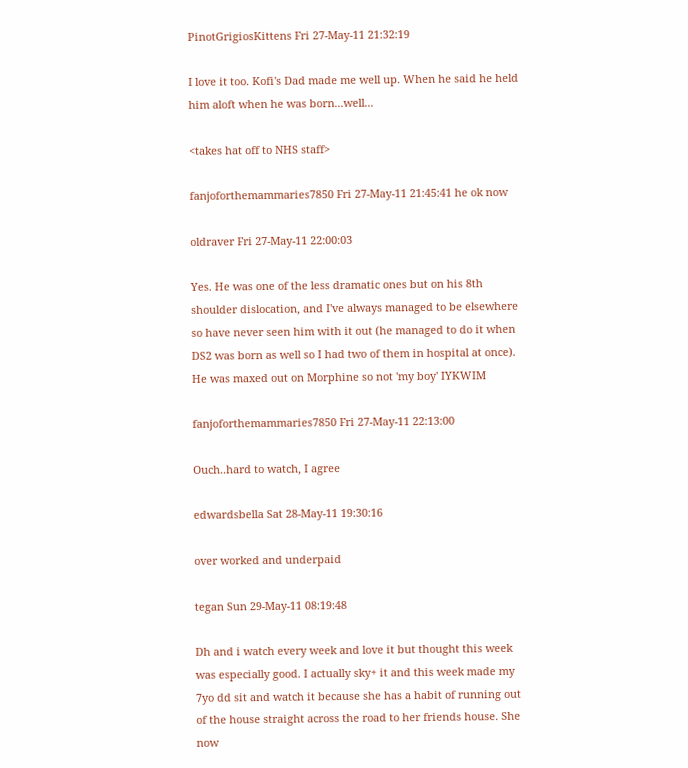PinotGrigiosKittens Fri 27-May-11 21:32:19

I love it too. Kofi's Dad made me well up. When he said he held him aloft when he was born...well...

<takes hat off to NHS staff>

fanjoforthemammaries7850 Fri 27-May-11 21:45:41 he ok now

oldraver Fri 27-May-11 22:00:03

Yes. He was one of the less dramatic ones but on his 8th shoulder dislocation, and I've always managed to be elsewhere so have never seen him with it out (he managed to do it when DS2 was born as well so I had two of them in hospital at once). He was maxed out on Morphine so not 'my boy' IYKWIM

fanjoforthemammaries7850 Fri 27-May-11 22:13:00

Ouch..hard to watch, I agree

edwardsbella Sat 28-May-11 19:30:16

over worked and underpaid

tegan Sun 29-May-11 08:19:48

Dh and i watch every week and love it but thought this week was especially good. I actually sky+ it and this week made my 7yo dd sit and watch it because she has a habit of running out of the house straight across the road to her friends house. She now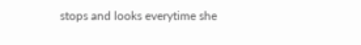stops and looks everytime she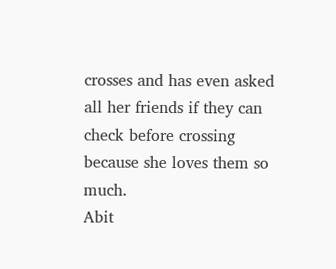crosses and has even asked all her friends if they can check before crossing because she loves them so much.
Abit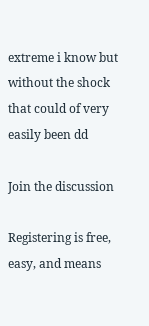extreme i know but without the shock that could of very easily been dd

Join the discussion

Registering is free, easy, and means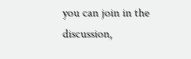you can join in the discussion,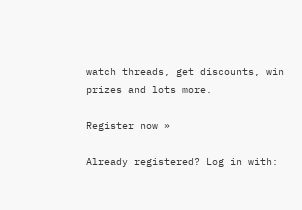watch threads, get discounts, win prizes and lots more.

Register now »

Already registered? Log in with: